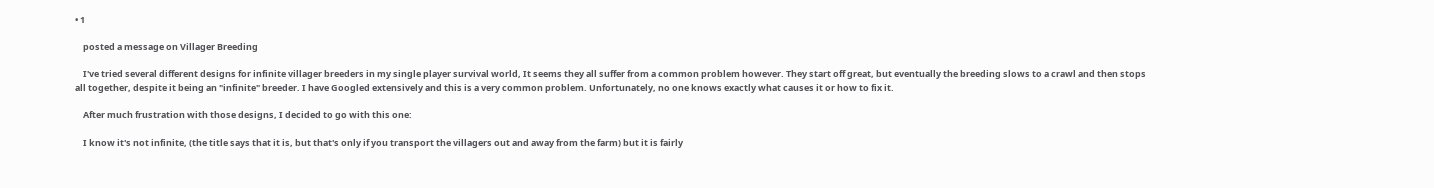• 1

    posted a message on Villager Breeding

    I've tried several different designs for infinite villager breeders in my single player survival world, It seems they all suffer from a common problem however. They start off great, but eventually the breeding slows to a crawl and then stops all together, despite it being an "infinite" breeder. I have Googled extensively and this is a very common problem. Unfortunately, no one knows exactly what causes it or how to fix it.

    After much frustration with those designs, I decided to go with this one:

    I know it's not infinite, (the title says that it is, but that's only if you transport the villagers out and away from the farm) but it is fairly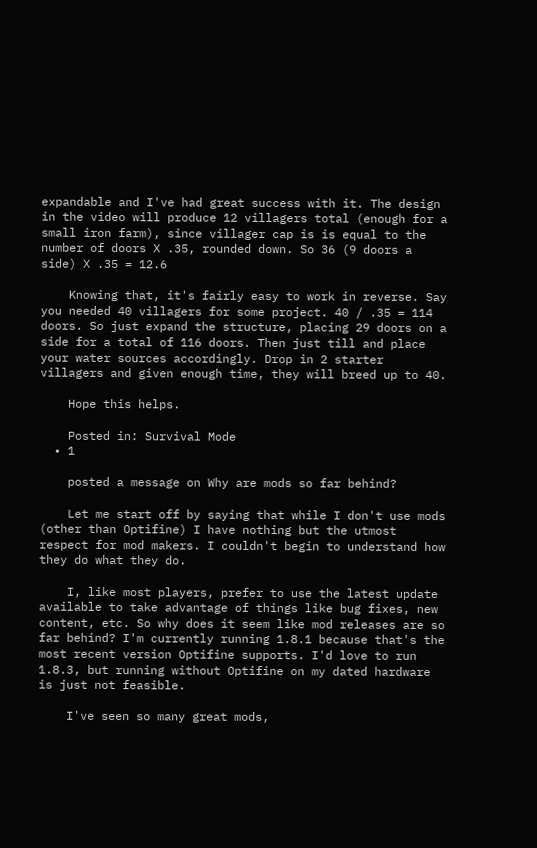expandable and I've had great success with it. The design in the video will produce 12 villagers total (enough for a small iron farm), since villager cap is is equal to the number of doors X .35, rounded down. So 36 (9 doors a side) X .35 = 12.6

    Knowing that, it's fairly easy to work in reverse. Say you needed 40 villagers for some project. 40 / .35 = 114 doors. So just expand the structure, placing 29 doors on a side for a total of 116 doors. Then just till and place your water sources accordingly. Drop in 2 starter villagers and given enough time, they will breed up to 40.

    Hope this helps.

    Posted in: Survival Mode
  • 1

    posted a message on Why are mods so far behind?

    Let me start off by saying that while I don't use mods (other than Optifine) I have nothing but the utmost respect for mod makers. I couldn't begin to understand how they do what they do.

    I, like most players, prefer to use the latest update available to take advantage of things like bug fixes, new content, etc. So why does it seem like mod releases are so far behind? I'm currently running 1.8.1 because that's the most recent version Optifine supports. I'd love to run 1.8.3, but running without Optifine on my dated hardware is just not feasible.

    I've seen so many great mods,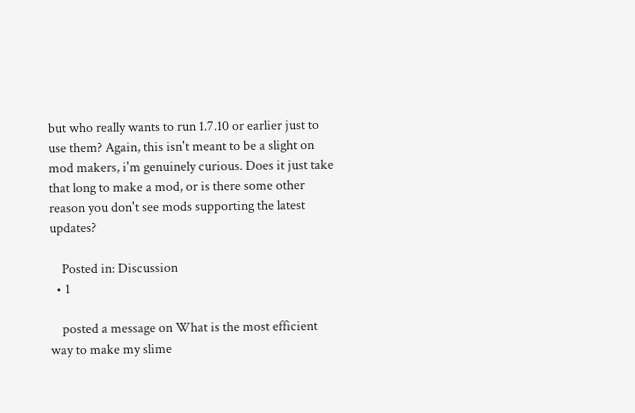but who really wants to run 1.7.10 or earlier just to use them? Again, this isn't meant to be a slight on mod makers, i'm genuinely curious. Does it just take that long to make a mod, or is there some other reason you don't see mods supporting the latest updates?

    Posted in: Discussion
  • 1

    posted a message on What is the most efficient way to make my slime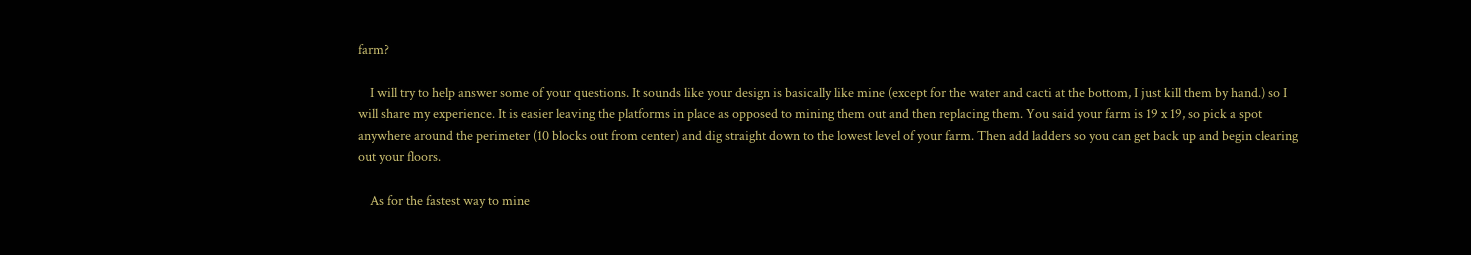farm?

    I will try to help answer some of your questions. It sounds like your design is basically like mine (except for the water and cacti at the bottom, I just kill them by hand.) so I will share my experience. It is easier leaving the platforms in place as opposed to mining them out and then replacing them. You said your farm is 19 x 19, so pick a spot anywhere around the perimeter (10 blocks out from center) and dig straight down to the lowest level of your farm. Then add ladders so you can get back up and begin clearing out your floors.

    As for the fastest way to mine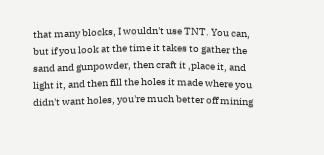that many blocks, I wouldn't use TNT. You can, but if you look at the time it takes to gather the sand and gunpowder, then craft it ,place it, and light it, and then fill the holes it made where you didn't want holes, you're much better off mining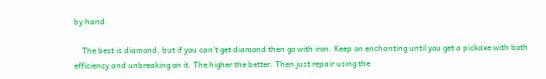by hand.

    The best is diamond, but if you can't get diamond then go with iron. Keep on enchanting until you get a pickaxe with both efficiency and unbreaking on it. The higher the better. Then just repair using the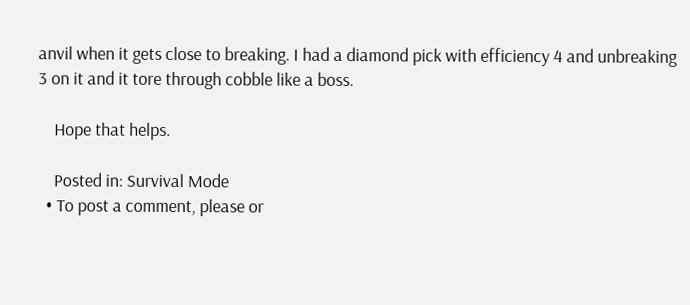anvil when it gets close to breaking. I had a diamond pick with efficiency 4 and unbreaking 3 on it and it tore through cobble like a boss.

    Hope that helps.

    Posted in: Survival Mode
  • To post a comment, please or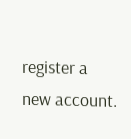register a new account.